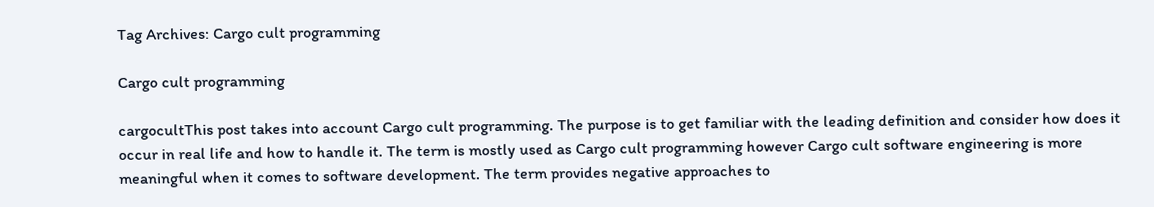Tag Archives: Cargo cult programming

Cargo cult programming

cargocultThis post takes into account Cargo cult programming. The purpose is to get familiar with the leading definition and consider how does it occur in real life and how to handle it. The term is mostly used as Cargo cult programming however Cargo cult software engineering is more meaningful when it comes to software development. The term provides negative approaches to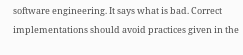software engineering. It says what is bad. Correct implementations should avoid practices given in the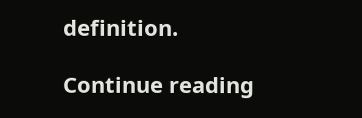definition.

Continue reading